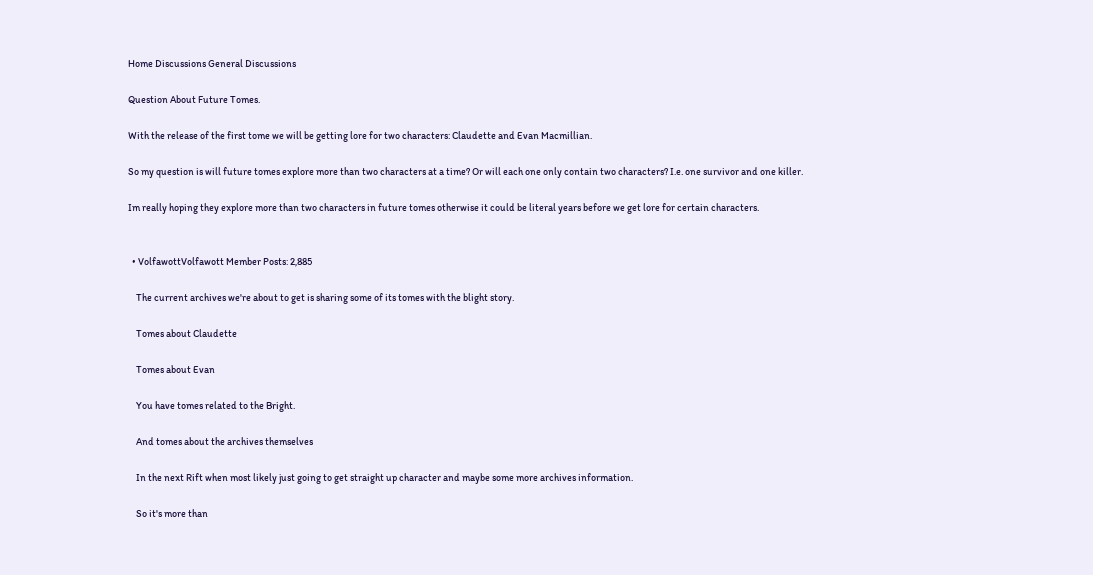Home Discussions General Discussions

Question About Future Tomes.

With the release of the first tome we will be getting lore for two characters: Claudette and Evan Macmillian.

So my question is will future tomes explore more than two characters at a time? Or will each one only contain two characters? I.e. one survivor and one killer.

Im really hoping they explore more than two characters in future tomes otherwise it could be literal years before we get lore for certain characters.


  • VolfawottVolfawott Member Posts: 2,885

    The current archives we're about to get is sharing some of its tomes with the blight story.

    Tomes about Claudette

    Tomes about Evan

    You have tomes related to the Bright.

    And tomes about the archives themselves

    In the next Rift when most likely just going to get straight up character and maybe some more archives information.

    So it's more than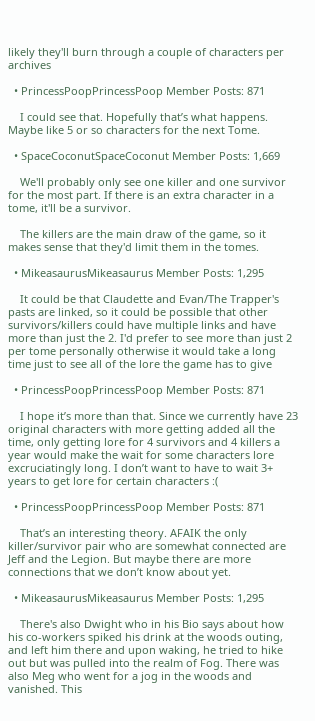likely they'll burn through a couple of characters per archives

  • PrincessPoopPrincessPoop Member Posts: 871

    I could see that. Hopefully that’s what happens. Maybe like 5 or so characters for the next Tome.

  • SpaceCoconutSpaceCoconut Member Posts: 1,669

    We'll probably only see one killer and one survivor for the most part. If there is an extra character in a tome, it'll be a survivor.

    The killers are the main draw of the game, so it makes sense that they'd limit them in the tomes.

  • MikeasaurusMikeasaurus Member Posts: 1,295

    It could be that Claudette and Evan/The Trapper's pasts are linked, so it could be possible that other survivors/killers could have multiple links and have more than just the 2. I'd prefer to see more than just 2 per tome personally otherwise it would take a long time just to see all of the lore the game has to give

  • PrincessPoopPrincessPoop Member Posts: 871

    I hope it’s more than that. Since we currently have 23 original characters with more getting added all the time, only getting lore for 4 survivors and 4 killers a year would make the wait for some characters lore excruciatingly long. I don’t want to have to wait 3+ years to get lore for certain characters :(

  • PrincessPoopPrincessPoop Member Posts: 871

    That’s an interesting theory. AFAIK the only killer/survivor pair who are somewhat connected are Jeff and the Legion. But maybe there are more connections that we don’t know about yet.

  • MikeasaurusMikeasaurus Member Posts: 1,295

    There's also Dwight who in his Bio says about how his co-workers spiked his drink at the woods outing, and left him there and upon waking, he tried to hike out but was pulled into the realm of Fog. There was also Meg who went for a jog in the woods and vanished. This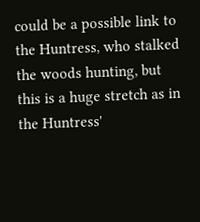could be a possible link to the Huntress, who stalked the woods hunting, but this is a huge stretch as in the Huntress'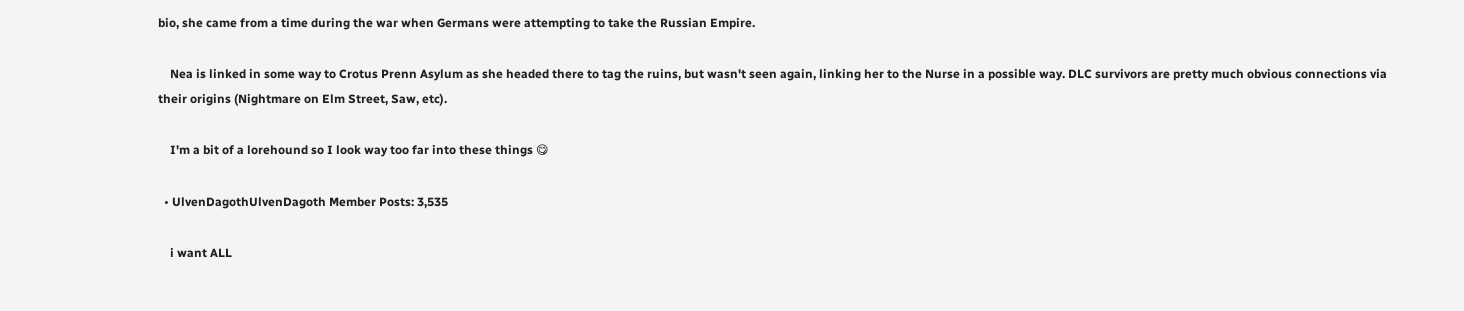bio, she came from a time during the war when Germans were attempting to take the Russian Empire.

    Nea is linked in some way to Crotus Prenn Asylum as she headed there to tag the ruins, but wasn't seen again, linking her to the Nurse in a possible way. DLC survivors are pretty much obvious connections via their origins (Nightmare on Elm Street, Saw, etc).

    I'm a bit of a lorehound so I look way too far into these things 😋

  • UlvenDagothUlvenDagoth Member Posts: 3,535

    i want ALL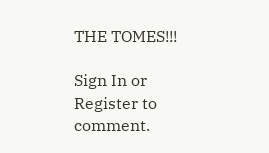THE TOMES!!!

Sign In or Register to comment.